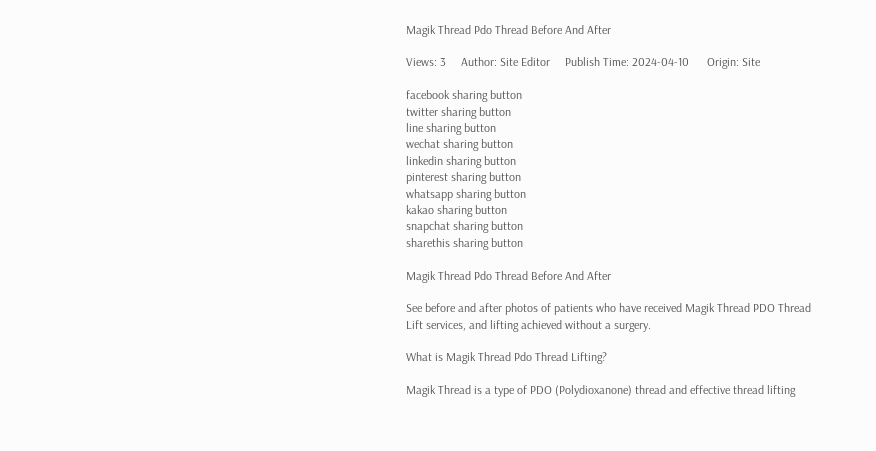Magik Thread Pdo Thread Before And After

Views: 3     Author: Site Editor     Publish Time: 2024-04-10      Origin: Site

facebook sharing button
twitter sharing button
line sharing button
wechat sharing button
linkedin sharing button
pinterest sharing button
whatsapp sharing button
kakao sharing button
snapchat sharing button
sharethis sharing button

Magik Thread Pdo Thread Before And After

See before and after photos of patients who have received Magik Thread PDO Thread Lift services, and lifting achieved without a surgery.

What is Magik Thread Pdo Thread Lifting?

Magik Thread is a type of PDO (Polydioxanone) thread and effective thread lifting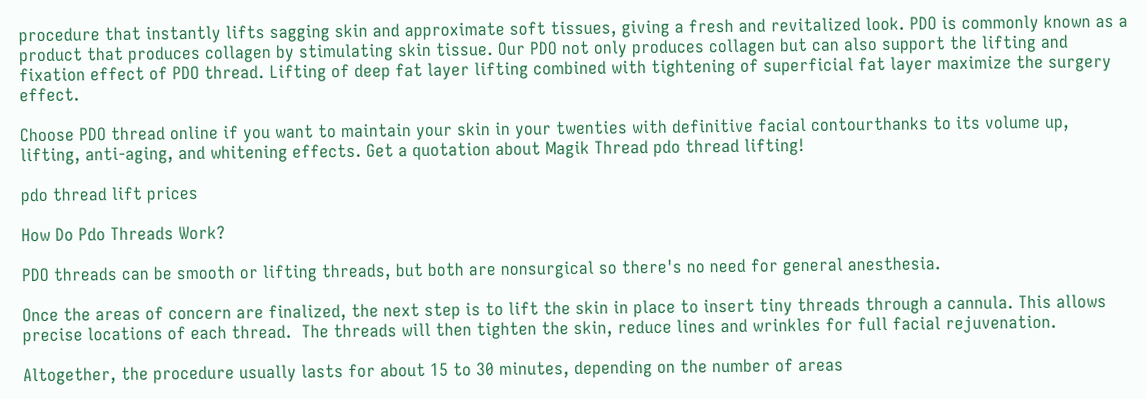procedure that instantly lifts sagging skin and approximate soft tissues, giving a fresh and revitalized look. PDO is commonly known as a product that produces collagen by stimulating skin tissue. Our PDO not only produces collagen but can also support the lifting and fixation effect of PDO thread. Lifting of deep fat layer lifting combined with tightening of superficial fat layer maximize the surgery effect.

Choose PDO thread online if you want to maintain your skin in your twenties with definitive facial contourthanks to its volume up, lifting, anti-aging, and whitening effects. Get a quotation about Magik Thread pdo thread lifting!

pdo thread lift prices

How Do Pdo Threads Work?

PDO threads can be smooth or lifting threads, but both are nonsurgical so there's no need for general anesthesia.

Once the areas of concern are finalized, the next step is to lift the skin in place to insert tiny threads through a cannula. This allows precise locations of each thread.  The threads will then tighten the skin, reduce lines and wrinkles for full facial rejuvenation.

Altogether, the procedure usually lasts for about 15 to 30 minutes, depending on the number of areas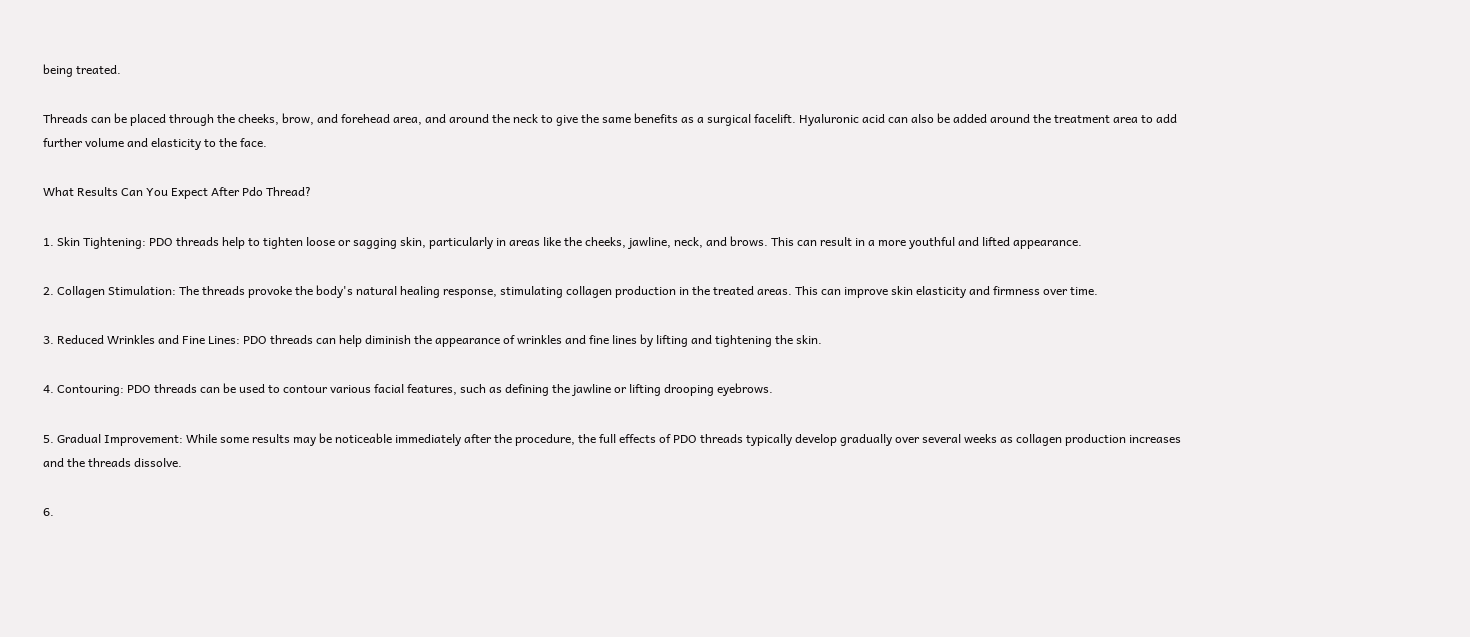being treated.

Threads can be placed through the cheeks, brow, and forehead area, and around the neck to give the same benefits as a surgical facelift. Hyaluronic acid can also be added around the treatment area to add further volume and elasticity to the face.

What Results Can You Expect After Pdo Thread?

1. Skin Tightening: PDO threads help to tighten loose or sagging skin, particularly in areas like the cheeks, jawline, neck, and brows. This can result in a more youthful and lifted appearance.

2. Collagen Stimulation: The threads provoke the body's natural healing response, stimulating collagen production in the treated areas. This can improve skin elasticity and firmness over time.

3. Reduced Wrinkles and Fine Lines: PDO threads can help diminish the appearance of wrinkles and fine lines by lifting and tightening the skin.

4. Contouring: PDO threads can be used to contour various facial features, such as defining the jawline or lifting drooping eyebrows.

5. Gradual Improvement: While some results may be noticeable immediately after the procedure, the full effects of PDO threads typically develop gradually over several weeks as collagen production increases and the threads dissolve.

6.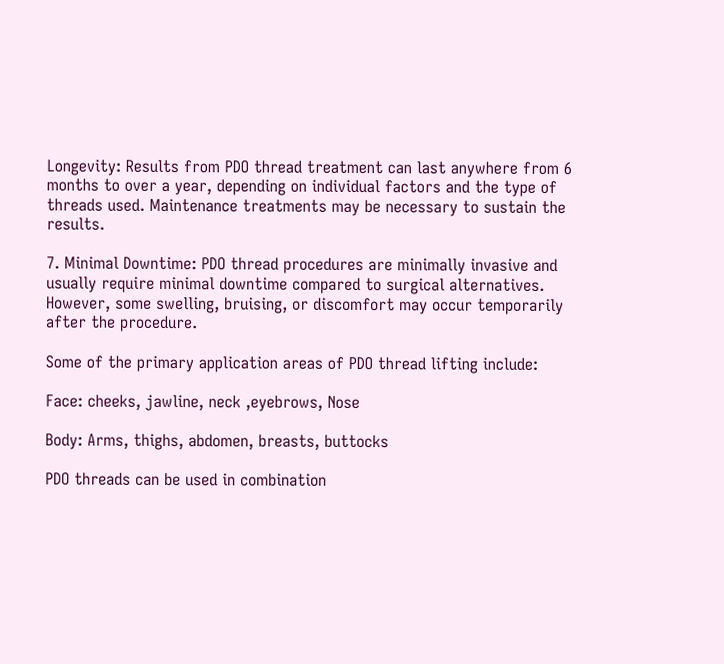Longevity: Results from PDO thread treatment can last anywhere from 6 months to over a year, depending on individual factors and the type of threads used. Maintenance treatments may be necessary to sustain the results.

7. Minimal Downtime: PDO thread procedures are minimally invasive and usually require minimal downtime compared to surgical alternatives. However, some swelling, bruising, or discomfort may occur temporarily after the procedure.

Some of the primary application areas of PDO thread lifting include:

Face: cheeks, jawline, neck ,eyebrows, Nose

Body: Arms, thighs, abdomen, breasts, buttocks

PDO threads can be used in combination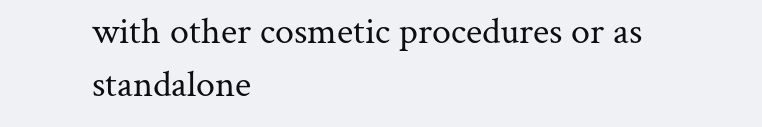with other cosmetic procedures or as standalone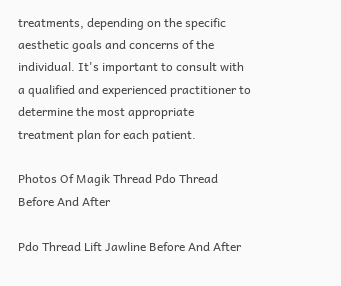treatments, depending on the specific aesthetic goals and concerns of the individual. It's important to consult with a qualified and experienced practitioner to determine the most appropriate treatment plan for each patient.

Photos Of Magik Thread Pdo Thread Before And After

Pdo Thread Lift Jawline Before And After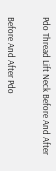Pdo Thread Lift Neck Before And After


Before And After Pdo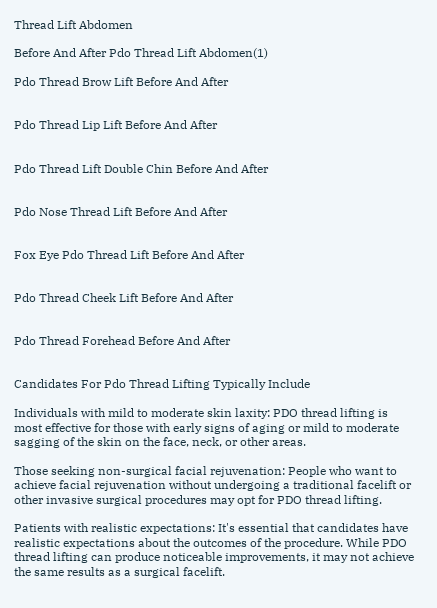Thread Lift Abdomen

Before And After Pdo Thread Lift Abdomen(1)

Pdo Thread Brow Lift Before And After


Pdo Thread Lip Lift Before And After


Pdo Thread Lift Double Chin Before And After


Pdo Nose Thread Lift Before And After


Fox Eye Pdo Thread Lift Before And After


Pdo Thread Cheek Lift Before And After


Pdo Thread Forehead Before And After


Candidates For Pdo Thread Lifting Typically Include

Individuals with mild to moderate skin laxity: PDO thread lifting is most effective for those with early signs of aging or mild to moderate sagging of the skin on the face, neck, or other areas.

Those seeking non-surgical facial rejuvenation: People who want to achieve facial rejuvenation without undergoing a traditional facelift or other invasive surgical procedures may opt for PDO thread lifting.

Patients with realistic expectations: It's essential that candidates have realistic expectations about the outcomes of the procedure. While PDO thread lifting can produce noticeable improvements, it may not achieve the same results as a surgical facelift.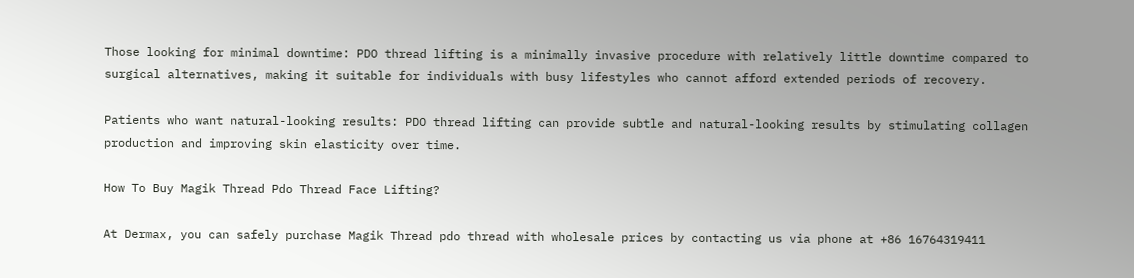Those looking for minimal downtime: PDO thread lifting is a minimally invasive procedure with relatively little downtime compared to surgical alternatives, making it suitable for individuals with busy lifestyles who cannot afford extended periods of recovery.

Patients who want natural-looking results: PDO thread lifting can provide subtle and natural-looking results by stimulating collagen production and improving skin elasticity over time.

How To Buy Magik Thread Pdo Thread Face Lifting?

At Dermax, you can safely purchase Magik Thread pdo thread with wholesale prices by contacting us via phone at +86 16764319411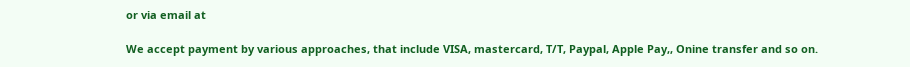or via email at

We accept payment by various approaches, that include VISA, mastercard, T/T, Paypal, Apple Pay,, Onine transfer and so on.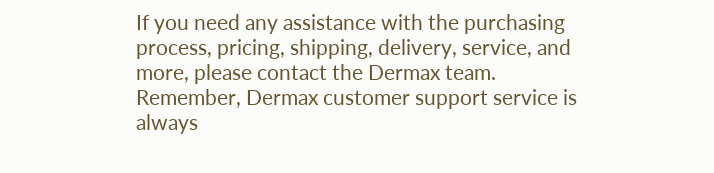If you need any assistance with the purchasing process, pricing, shipping, delivery, service, and more, please contact the Dermax team. Remember, Dermax customer support service is always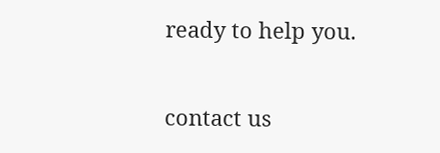ready to help you.

contact us